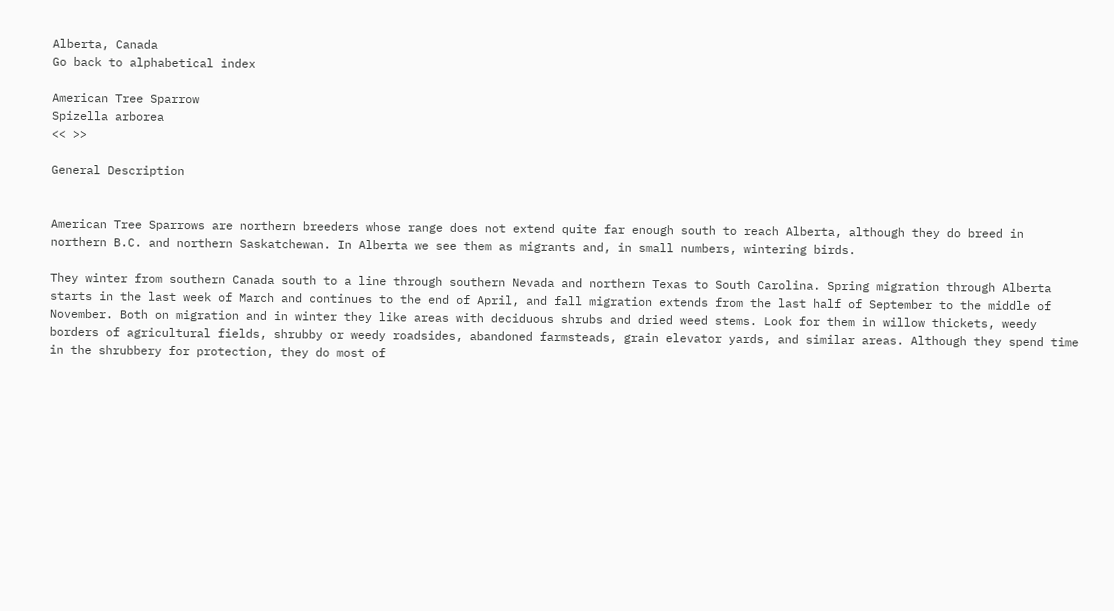Alberta, Canada
Go back to alphabetical index

American Tree Sparrow
Spizella arborea
<< >>

General Description


American Tree Sparrows are northern breeders whose range does not extend quite far enough south to reach Alberta, although they do breed in northern B.C. and northern Saskatchewan. In Alberta we see them as migrants and, in small numbers, wintering birds.

They winter from southern Canada south to a line through southern Nevada and northern Texas to South Carolina. Spring migration through Alberta starts in the last week of March and continues to the end of April, and fall migration extends from the last half of September to the middle of November. Both on migration and in winter they like areas with deciduous shrubs and dried weed stems. Look for them in willow thickets, weedy borders of agricultural fields, shrubby or weedy roadsides, abandoned farmsteads, grain elevator yards, and similar areas. Although they spend time in the shrubbery for protection, they do most of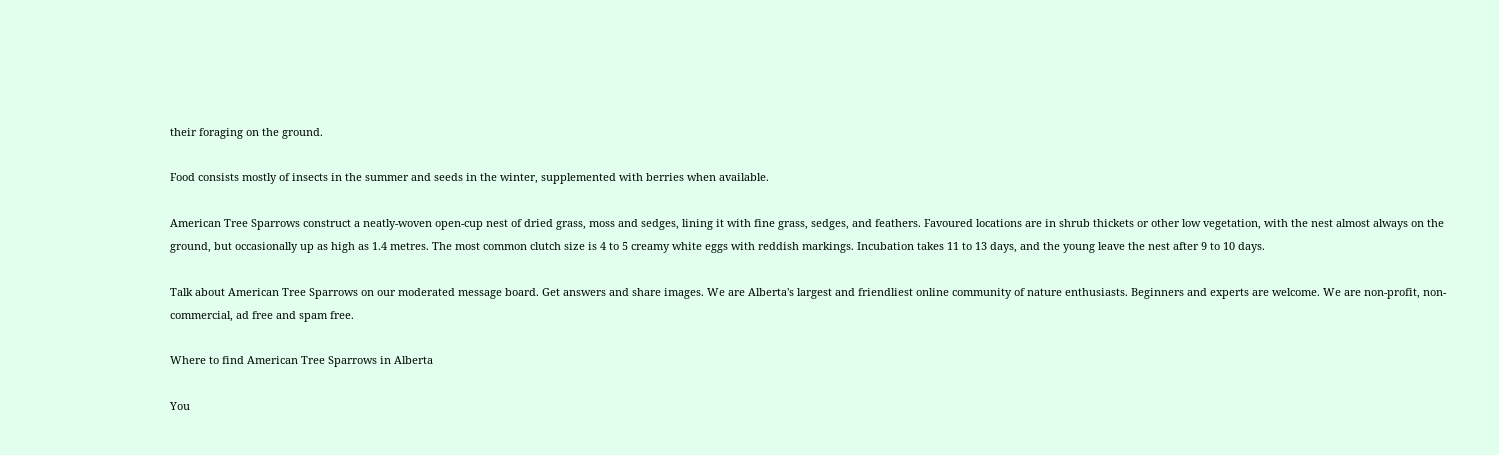their foraging on the ground.

Food consists mostly of insects in the summer and seeds in the winter, supplemented with berries when available.

American Tree Sparrows construct a neatly-woven open-cup nest of dried grass, moss and sedges, lining it with fine grass, sedges, and feathers. Favoured locations are in shrub thickets or other low vegetation, with the nest almost always on the ground, but occasionally up as high as 1.4 metres. The most common clutch size is 4 to 5 creamy white eggs with reddish markings. Incubation takes 11 to 13 days, and the young leave the nest after 9 to 10 days.

Talk about American Tree Sparrows on our moderated message board. Get answers and share images. We are Alberta's largest and friendliest online community of nature enthusiasts. Beginners and experts are welcome. We are non-profit, non-commercial, ad free and spam free.

Where to find American Tree Sparrows in Alberta

You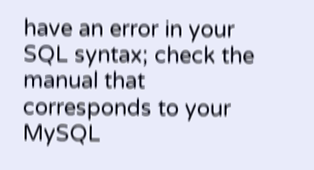have an error in your SQL syntax; check the manual that corresponds to your MySQL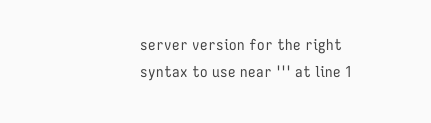server version for the right syntax to use near ''' at line 1